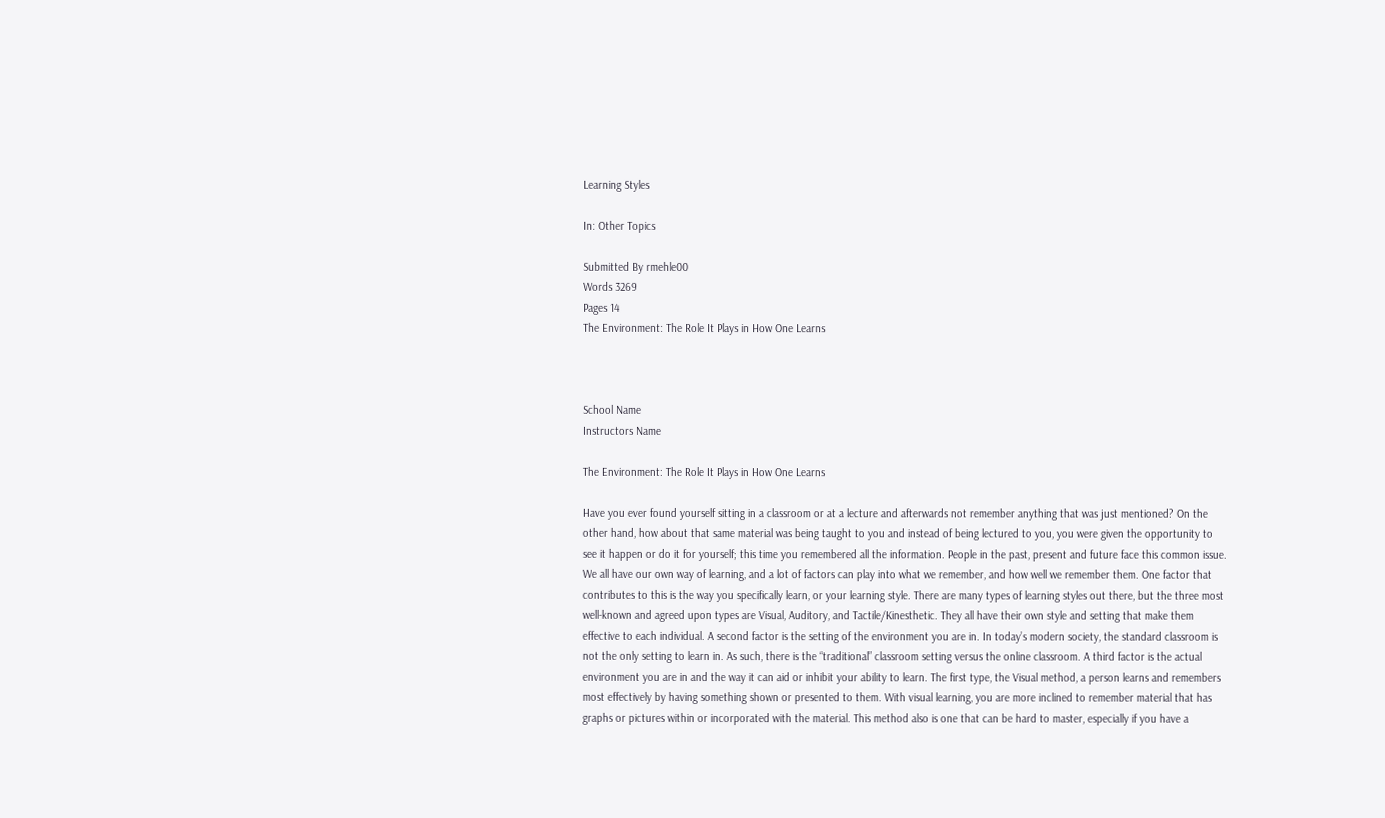Learning Styles

In: Other Topics

Submitted By rmehle00
Words 3269
Pages 14
The Environment: The Role It Plays in How One Learns



School Name
Instructors Name

The Environment: The Role It Plays in How One Learns

Have you ever found yourself sitting in a classroom or at a lecture and afterwards not remember anything that was just mentioned? On the other hand, how about that same material was being taught to you and instead of being lectured to you, you were given the opportunity to see it happen or do it for yourself; this time you remembered all the information. People in the past, present and future face this common issue. We all have our own way of learning, and a lot of factors can play into what we remember, and how well we remember them. One factor that contributes to this is the way you specifically learn, or your learning style. There are many types of learning styles out there, but the three most well-known and agreed upon types are Visual, Auditory, and Tactile/Kinesthetic. They all have their own style and setting that make them effective to each individual. A second factor is the setting of the environment you are in. In today’s modern society, the standard classroom is not the only setting to learn in. As such, there is the “traditional” classroom setting versus the online classroom. A third factor is the actual environment you are in and the way it can aid or inhibit your ability to learn. The first type, the Visual method, a person learns and remembers most effectively by having something shown or presented to them. With visual learning, you are more inclined to remember material that has graphs or pictures within or incorporated with the material. This method also is one that can be hard to master, especially if you have a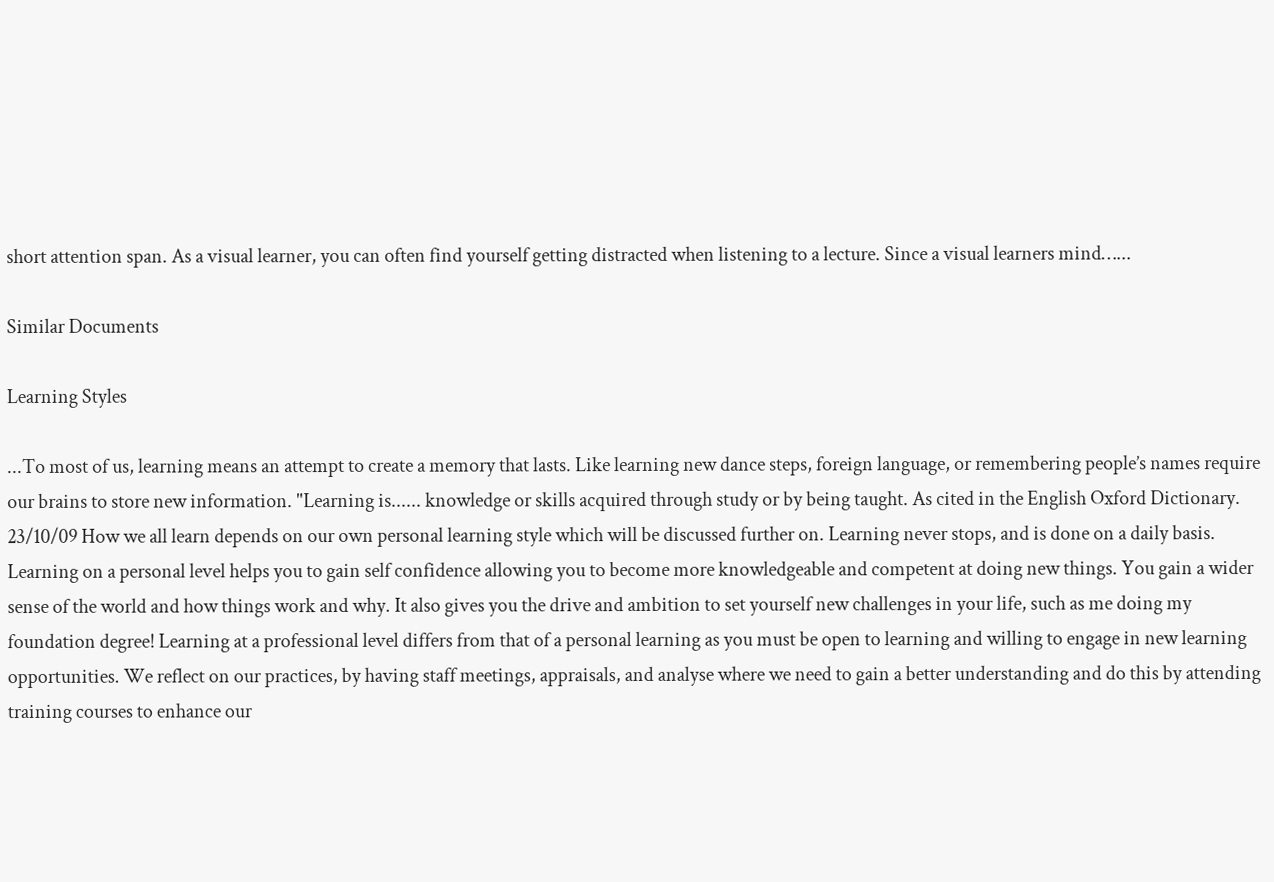short attention span. As a visual learner, you can often find yourself getting distracted when listening to a lecture. Since a visual learners mind…...

Similar Documents

Learning Styles

...To most of us, learning means an attempt to create a memory that lasts. Like learning new dance steps, foreign language, or remembering people’s names require our brains to store new information. "Learning is...... knowledge or skills acquired through study or by being taught. As cited in the English Oxford Dictionary. 23/10/09 How we all learn depends on our own personal learning style which will be discussed further on. Learning never stops, and is done on a daily basis. Learning on a personal level helps you to gain self confidence allowing you to become more knowledgeable and competent at doing new things. You gain a wider sense of the world and how things work and why. It also gives you the drive and ambition to set yourself new challenges in your life, such as me doing my foundation degree! Learning at a professional level differs from that of a personal learning as you must be open to learning and willing to engage in new learning opportunities. We reflect on our practices, by having staff meetings, appraisals, and analyse where we need to gain a better understanding and do this by attending training courses to enhance our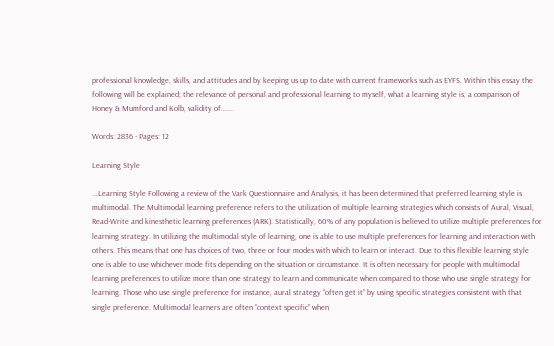professional knowledge, skills, and attitudes and by keeping us up to date with current frameworks such as EYFS. Within this essay the following will be explained; the relevance of personal and professional learning to myself, what a learning style is, a comparison of Honey & Mumford and Kolb, validity of......

Words: 2836 - Pages: 12

Learning Style

...Learning Style Following a review of the Vark Questionnaire and Analysis, it has been determined that preferred learning style is multimodal. The Multimodal learning preference refers to the utilization of multiple learning strategies which consists of Aural, Visual, Read-Write and kinesthetic learning preferences (ARK). Statistically, 60% of any population is believed to utilize multiple preferences for learning strategy. In utilizing the multimodal style of learning, one is able to use multiple preferences for learning and interaction with others. This means that one has choices of two, three or four modes with which to learn or interact. Due to this flexible learning style one is able to use whichever mode fits depending on the situation or circumstance. It is often necessary for people with multimodal learning preferences to utilize more than one strategy to learn and communicate when compared to those who use single strategy for learning. Those who use single preference for instance, aural strategy “often get it” by using specific strategies consistent with that single preference. Multimodal learners are often “context specific” when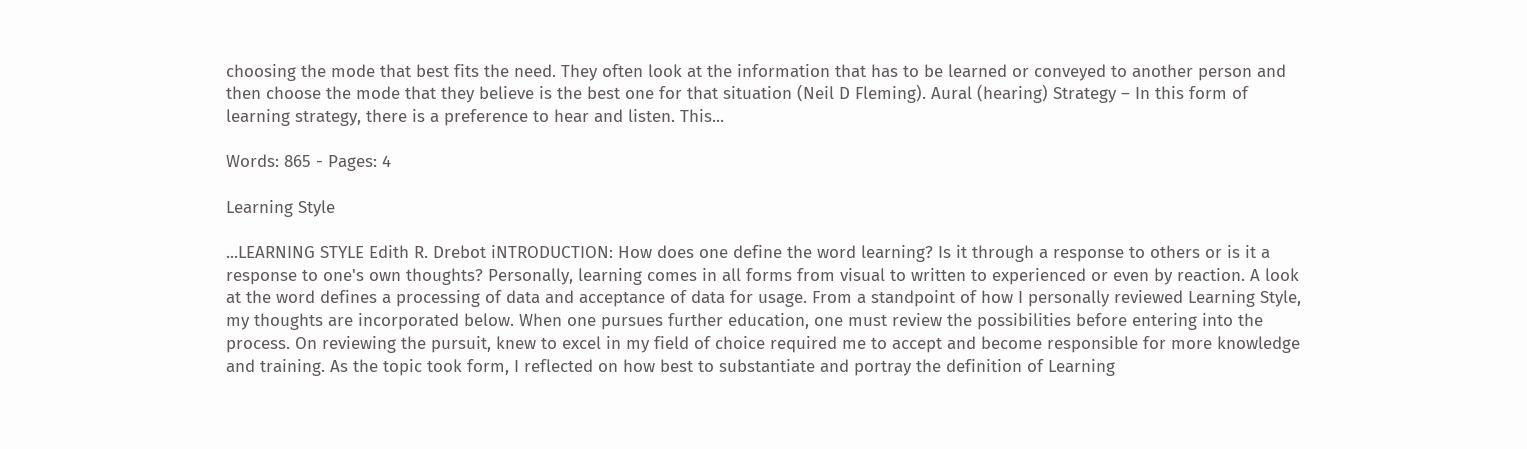choosing the mode that best fits the need. They often look at the information that has to be learned or conveyed to another person and then choose the mode that they believe is the best one for that situation (Neil D Fleming). Aural (hearing) Strategy – In this form of learning strategy, there is a preference to hear and listen. This...

Words: 865 - Pages: 4

Learning Style

...LEARNING STYLE Edith R. Drebot iNTRODUCTION: How does one define the word learning? Is it through a response to others or is it a response to one's own thoughts? Personally, learning comes in all forms from visual to written to experienced or even by reaction. A look at the word defines a processing of data and acceptance of data for usage. From a standpoint of how I personally reviewed Learning Style, my thoughts are incorporated below. When one pursues further education, one must review the possibilities before entering into the process. On reviewing the pursuit, knew to excel in my field of choice required me to accept and become responsible for more knowledge and training. As the topic took form, I reflected on how best to substantiate and portray the definition of Learning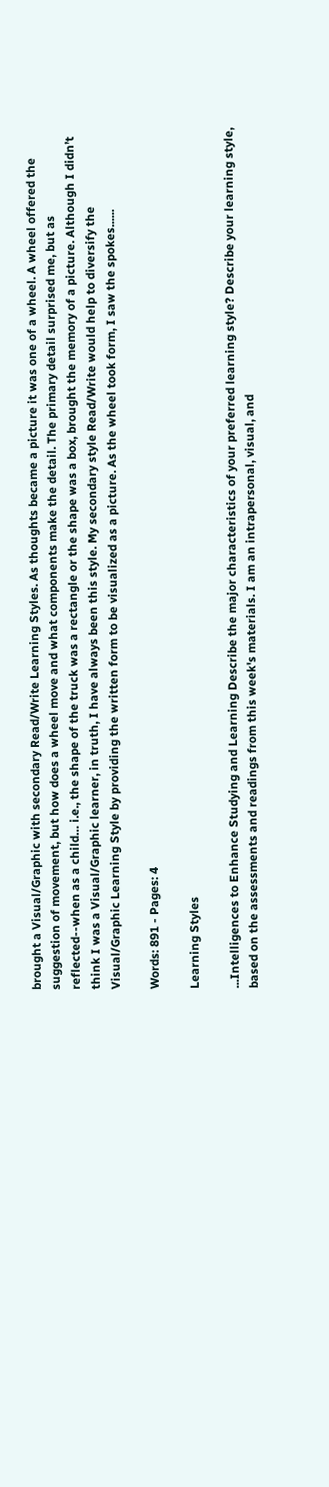brought a Visual/Graphic with secondary Read/Write Learning Styles. As thoughts became a picture it was one of a wheel. A wheel offered the suggestion of movement, but how does a wheel move and what components make the detail. The primary detail surprised me, but as reflected--when as a child… i.e., the shape of the truck was a rectangle or the shape was a box, brought the memory of a picture. Although I didn’t think I was a Visual/Graphic learner, in truth, I have always been this style. My secondary style Read/Write would help to diversify the Visual/Graphic Learning Style by providing the written form to be visualized as a picture. As the wheel took form, I saw the spokes......

Words: 891 - Pages: 4

Learning Styles

...Intelligences to Enhance Studying and Learning Describe the major characteristics of your preferred learning style? Describe your learning style, based on the assessments and readings from this week's materials. I am an intrapersonal, visual, and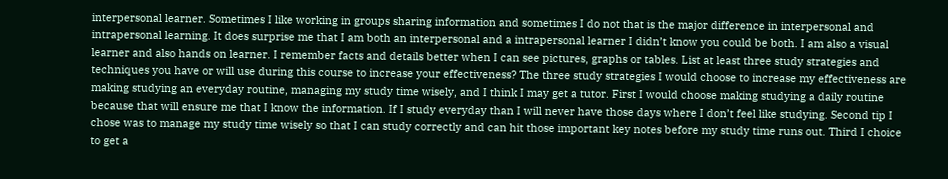interpersonal learner. Sometimes I like working in groups sharing information and sometimes I do not that is the major difference in interpersonal and intrapersonal learning. It does surprise me that I am both an interpersonal and a intrapersonal learner I didn’t know you could be both. I am also a visual learner and also hands on learner. I remember facts and details better when I can see pictures, graphs or tables. List at least three study strategies and techniques you have or will use during this course to increase your effectiveness? The three study strategies I would choose to increase my effectiveness are making studying an everyday routine, managing my study time wisely, and I think I may get a tutor. First I would choose making studying a daily routine because that will ensure me that I know the information. If I study everyday than I will never have those days where I don’t feel like studying. Second tip I chose was to manage my study time wisely so that I can study correctly and can hit those important key notes before my study time runs out. Third I choice to get a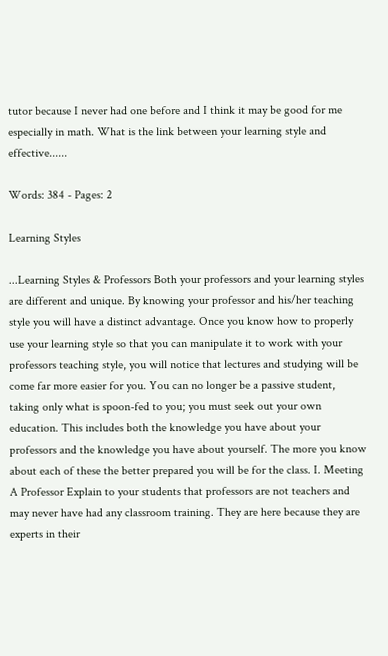tutor because I never had one before and I think it may be good for me especially in math. What is the link between your learning style and effective......

Words: 384 - Pages: 2

Learning Styles

...Learning Styles & Professors Both your professors and your learning styles are different and unique. By knowing your professor and his/her teaching style you will have a distinct advantage. Once you know how to properly use your learning style so that you can manipulate it to work with your professors teaching style, you will notice that lectures and studying will be come far more easier for you. You can no longer be a passive student, taking only what is spoon-fed to you; you must seek out your own education. This includes both the knowledge you have about your professors and the knowledge you have about yourself. The more you know about each of these the better prepared you will be for the class. I. Meeting A Professor Explain to your students that professors are not teachers and may never have had any classroom training. They are here because they are experts in their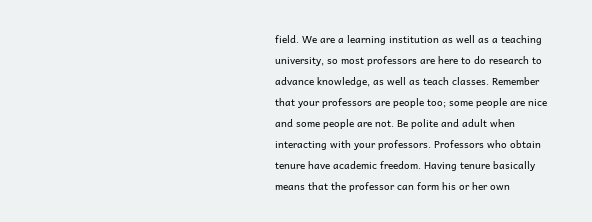field. We are a learning institution as well as a teaching university, so most professors are here to do research to advance knowledge, as well as teach classes. Remember that your professors are people too; some people are nice and some people are not. Be polite and adult when interacting with your professors. Professors who obtain tenure have academic freedom. Having tenure basically means that the professor can form his or her own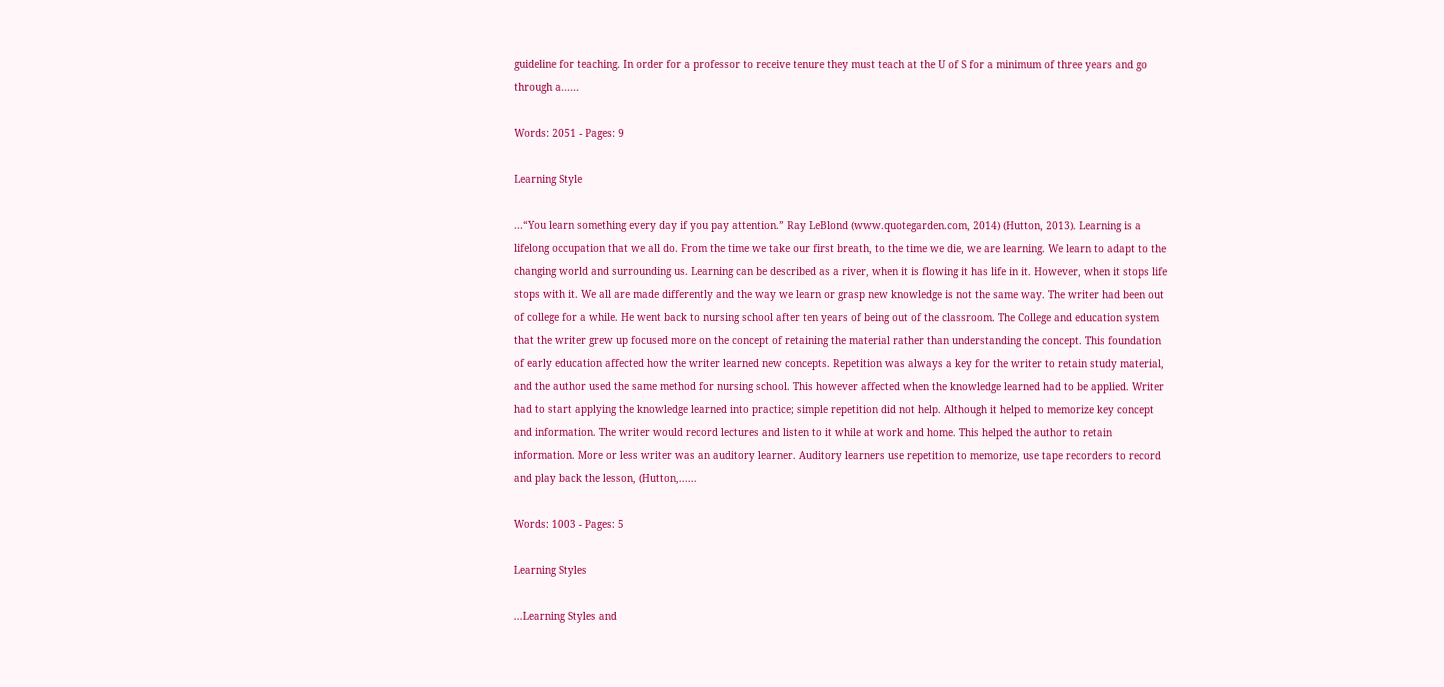guideline for teaching. In order for a professor to receive tenure they must teach at the U of S for a minimum of three years and go through a......

Words: 2051 - Pages: 9

Learning Style

...“You learn something every day if you pay attention.” Ray LeBlond (www.quotegarden.com, 2014) (Hutton, 2013). Learning is a lifelong occupation that we all do. From the time we take our first breath, to the time we die, we are learning. We learn to adapt to the changing world and surrounding us. Learning can be described as a river, when it is flowing it has life in it. However, when it stops life stops with it. We all are made differently and the way we learn or grasp new knowledge is not the same way. The writer had been out of college for a while. He went back to nursing school after ten years of being out of the classroom. The College and education system that the writer grew up focused more on the concept of retaining the material rather than understanding the concept. This foundation of early education affected how the writer learned new concepts. Repetition was always a key for the writer to retain study material, and the author used the same method for nursing school. This however affected when the knowledge learned had to be applied. Writer had to start applying the knowledge learned into practice; simple repetition did not help. Although it helped to memorize key concept and information. The writer would record lectures and listen to it while at work and home. This helped the author to retain information. More or less writer was an auditory learner. Auditory learners use repetition to memorize, use tape recorders to record and play back the lesson, (Hutton,......

Words: 1003 - Pages: 5

Learning Styles

...Learning Styles and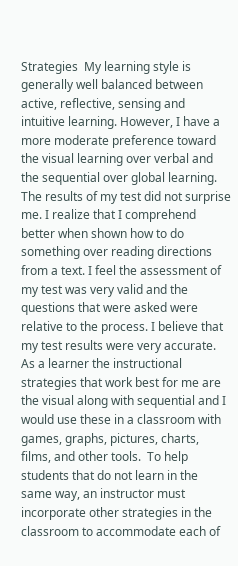Strategies  My learning style is generally well balanced between active, reflective, sensing and intuitive learning. However, I have a more moderate preference toward the visual learning over verbal and the sequential over global learning.  The results of my test did not surprise me. I realize that I comprehend better when shown how to do something over reading directions from a text. I feel the assessment of my test was very valid and the questions that were asked were relative to the process. I believe that my test results were very accurate.  As a learner the instructional strategies that work best for me are the visual along with sequential and I would use these in a classroom with games, graphs, pictures, charts, films, and other tools.  To help students that do not learn in the same way, an instructor must incorporate other strategies in the classroom to accommodate each of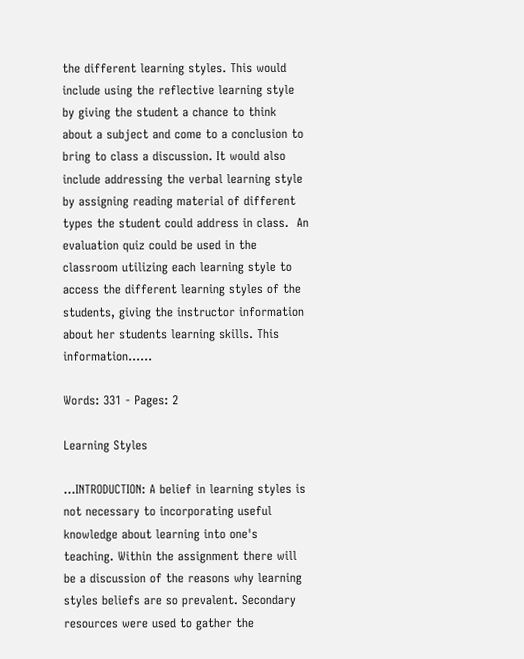the different learning styles. This would include using the reflective learning style by giving the student a chance to think about a subject and come to a conclusion to bring to class a discussion. It would also include addressing the verbal learning style by assigning reading material of different types the student could address in class.  An evaluation quiz could be used in the classroom utilizing each learning style to access the different learning styles of the students, giving the instructor information about her students learning skills. This information......

Words: 331 - Pages: 2

Learning Styles

...INTRODUCTION: A belief in learning styles is not necessary to incorporating useful knowledge about learning into one's teaching. Within the assignment there will be a discussion of the reasons why learning styles beliefs are so prevalent. Secondary resources were used to gather the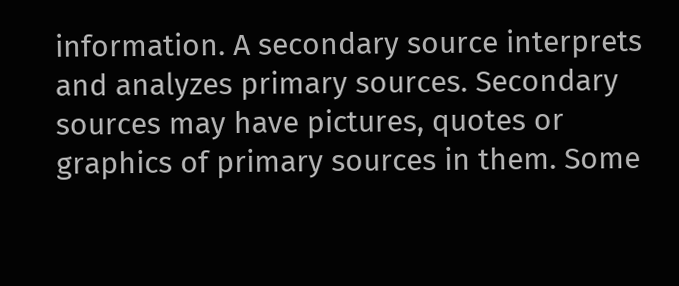information. A secondary source interprets and analyzes primary sources. Secondary sources may have pictures, quotes or graphics of primary sources in them. Some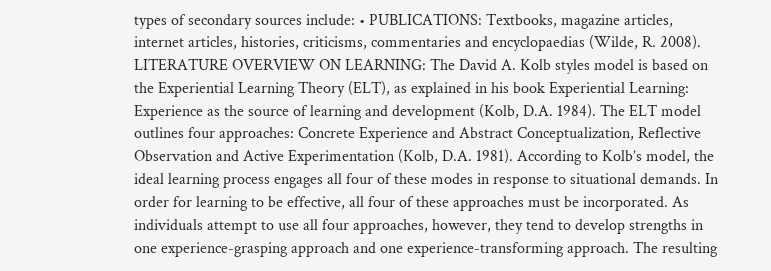types of secondary sources include: • PUBLICATIONS: Textbooks, magazine articles, internet articles, histories, criticisms, commentaries and encyclopaedias (Wilde, R. 2008). LITERATURE OVERVIEW ON LEARNING: The David A. Kolb styles model is based on the Experiential Learning Theory (ELT), as explained in his book Experiential Learning: Experience as the source of learning and development (Kolb, D.A. 1984). The ELT model outlines four approaches: Concrete Experience and Abstract Conceptualization, Reflective Observation and Active Experimentation (Kolb, D.A. 1981). According to Kolb’s model, the ideal learning process engages all four of these modes in response to situational demands. In order for learning to be effective, all four of these approaches must be incorporated. As individuals attempt to use all four approaches, however, they tend to develop strengths in one experience-grasping approach and one experience-transforming approach. The resulting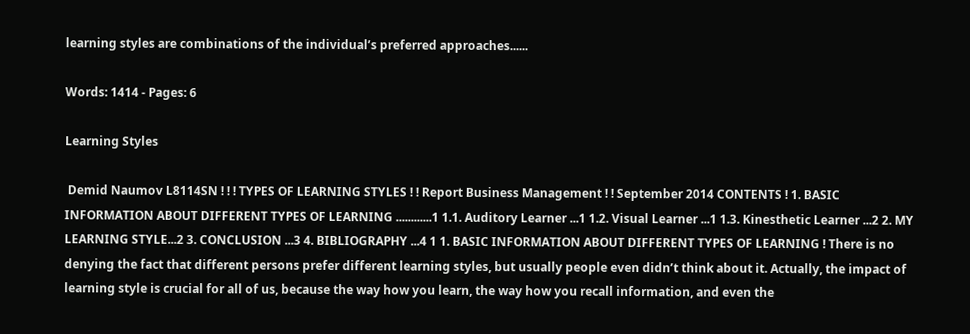learning styles are combinations of the individual’s preferred approaches......

Words: 1414 - Pages: 6

Learning Styles

 Demid Naumov L8114SN ! ! ! TYPES OF LEARNING STYLES ! ! Report Business Management ! ! September 2014 CONTENTS ! 1. BASIC INFORMATION ABOUT DIFFERENT TYPES OF LEARNING ............1 1.1. Auditory Learner ...1 1.2. Visual Learner ...1 1.3. Kinesthetic Learner ...2 2. MY LEARNING STYLE...2 3. CONCLUSION ...3 4. BIBLIOGRAPHY ...4 1 1. BASIC INFORMATION ABOUT DIFFERENT TYPES OF LEARNING ! There is no denying the fact that different persons prefer different learning styles, but usually people even didn’t think about it. Actually, the impact of learning style is crucial for all of us, because the way how you learn, the way how you recall information, and even the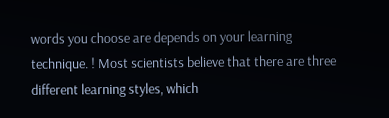words you choose are depends on your learning technique. ! Most scientists believe that there are three different learning styles, which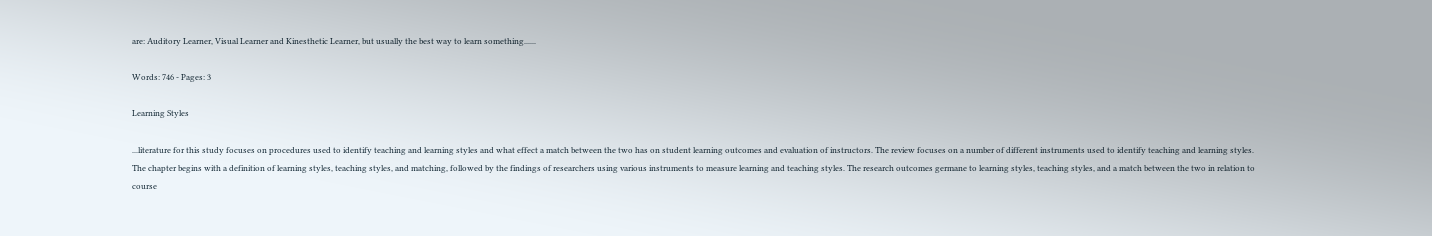are: Auditory Learner, Visual Learner and Kinesthetic Learner, but usually the best way to learn something......

Words: 746 - Pages: 3

Learning Styles

...literature for this study focuses on procedures used to identify teaching and learning styles and what effect a match between the two has on student learning outcomes and evaluation of instructors. The review focuses on a number of different instruments used to identify teaching and learning styles. The chapter begins with a definition of learning styles, teaching styles, and matching, followed by the findings of researchers using various instruments to measure learning and teaching styles. The research outcomes germane to learning styles, teaching styles, and a match between the two in relation to course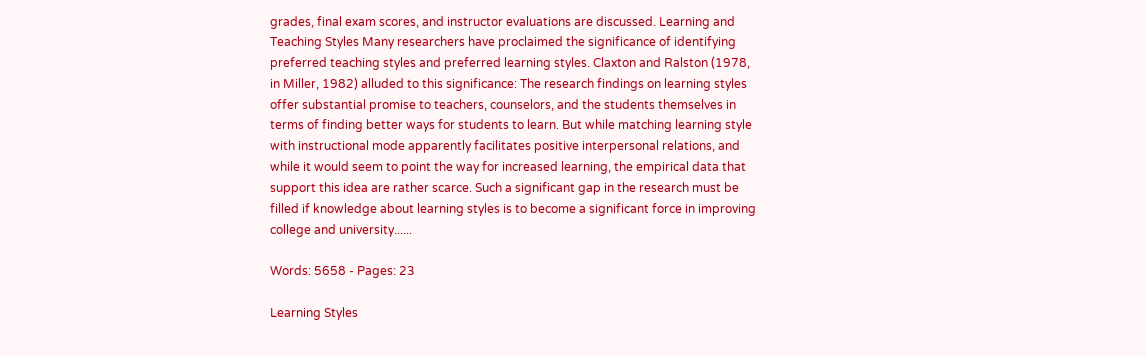grades, final exam scores, and instructor evaluations are discussed. Learning and Teaching Styles Many researchers have proclaimed the significance of identifying preferred teaching styles and preferred learning styles. Claxton and Ralston (1978, in Miller, 1982) alluded to this significance: The research findings on learning styles offer substantial promise to teachers, counselors, and the students themselves in terms of finding better ways for students to learn. But while matching learning style with instructional mode apparently facilitates positive interpersonal relations, and while it would seem to point the way for increased learning, the empirical data that support this idea are rather scarce. Such a significant gap in the research must be filled if knowledge about learning styles is to become a significant force in improving college and university......

Words: 5658 - Pages: 23

Learning Styles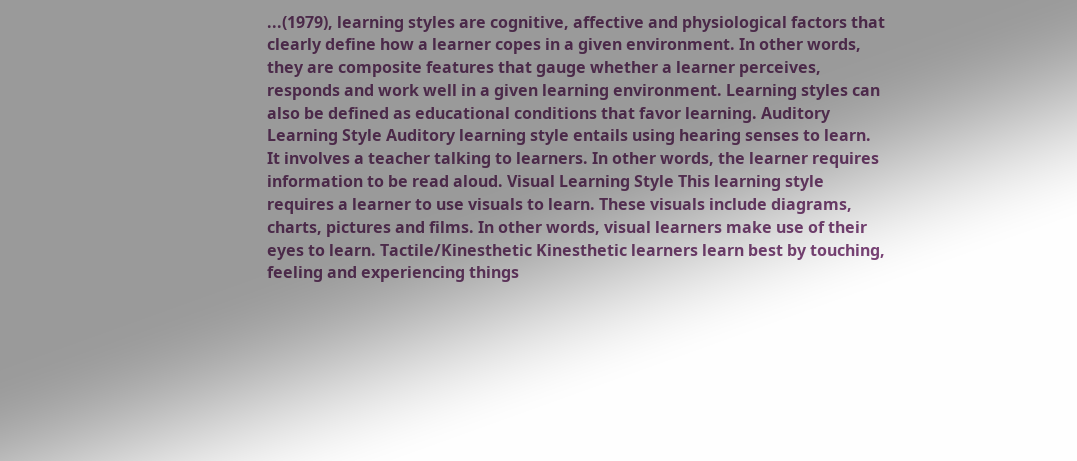...(1979), learning styles are cognitive, affective and physiological factors that clearly define how a learner copes in a given environment. In other words, they are composite features that gauge whether a learner perceives, responds and work well in a given learning environment. Learning styles can also be defined as educational conditions that favor learning. Auditory Learning Style Auditory learning style entails using hearing senses to learn. It involves a teacher talking to learners. In other words, the learner requires information to be read aloud. Visual Learning Style This learning style requires a learner to use visuals to learn. These visuals include diagrams, charts, pictures and films. In other words, visual learners make use of their eyes to learn. Tactile/Kinesthetic Kinesthetic learners learn best by touching, feeling and experiencing things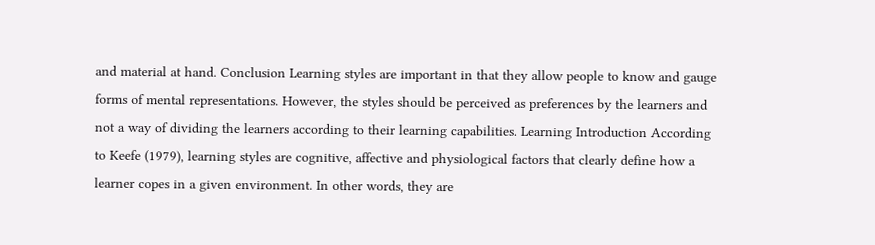and material at hand. Conclusion Learning styles are important in that they allow people to know and gauge forms of mental representations. However, the styles should be perceived as preferences by the learners and not a way of dividing the learners according to their learning capabilities. Learning Introduction According to Keefe (1979), learning styles are cognitive, affective and physiological factors that clearly define how a learner copes in a given environment. In other words, they are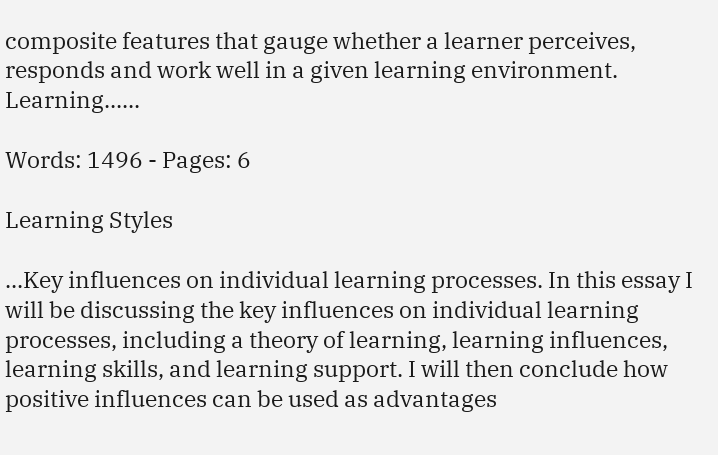composite features that gauge whether a learner perceives, responds and work well in a given learning environment. Learning......

Words: 1496 - Pages: 6

Learning Styles

...Key influences on individual learning processes. In this essay I will be discussing the key influences on individual learning processes, including a theory of learning, learning influences, learning skills, and learning support. I will then conclude how positive influences can be used as advantages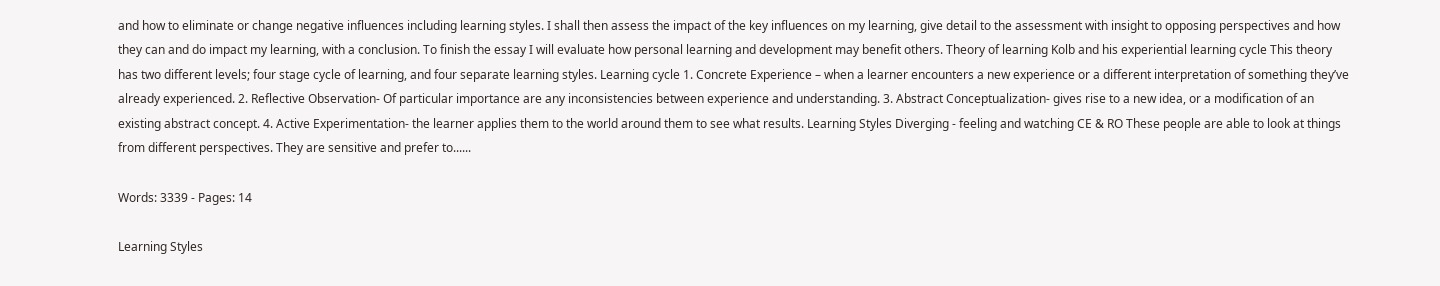and how to eliminate or change negative influences including learning styles. I shall then assess the impact of the key influences on my learning, give detail to the assessment with insight to opposing perspectives and how they can and do impact my learning, with a conclusion. To finish the essay I will evaluate how personal learning and development may benefit others. Theory of learning Kolb and his experiential learning cycle This theory has two different levels; four stage cycle of learning, and four separate learning styles. Learning cycle 1. Concrete Experience – when a learner encounters a new experience or a different interpretation of something they’ve already experienced. 2. Reflective Observation- Of particular importance are any inconsistencies between experience and understanding. 3. Abstract Conceptualization- gives rise to a new idea, or a modification of an existing abstract concept. 4. Active Experimentation- the learner applies them to the world around them to see what results. Learning Styles Diverging - feeling and watching CE & RO These people are able to look at things from different perspectives. They are sensitive and prefer to......

Words: 3339 - Pages: 14

Learning Styles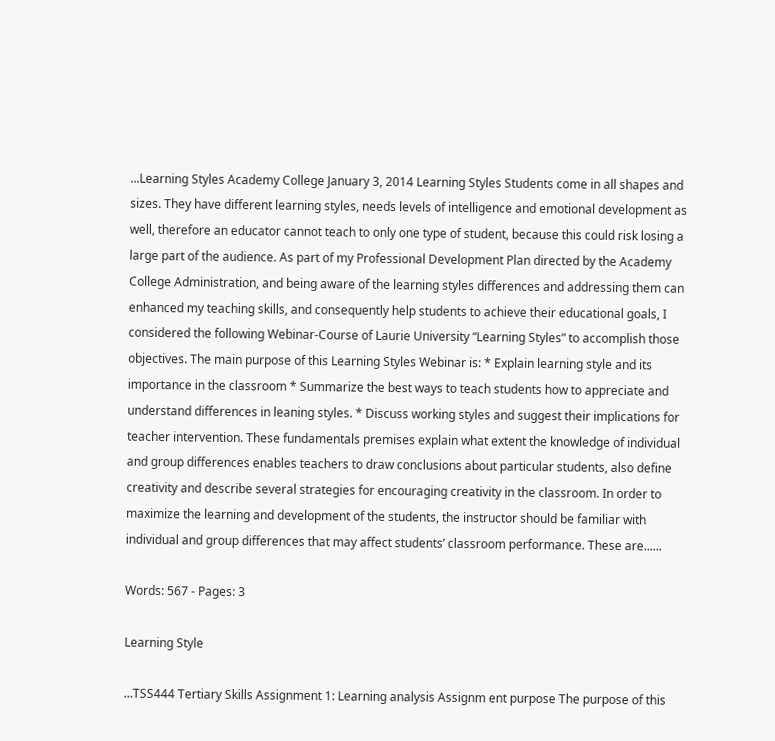...Learning Styles Academy College January 3, 2014 Learning Styles Students come in all shapes and sizes. They have different learning styles, needs levels of intelligence and emotional development as well, therefore an educator cannot teach to only one type of student, because this could risk losing a large part of the audience. As part of my Professional Development Plan directed by the Academy College Administration, and being aware of the learning styles differences and addressing them can enhanced my teaching skills, and consequently help students to achieve their educational goals, I considered the following Webinar-Course of Laurie University “Learning Styles” to accomplish those objectives. The main purpose of this Learning Styles Webinar is: * Explain learning style and its importance in the classroom * Summarize the best ways to teach students how to appreciate and understand differences in leaning styles. * Discuss working styles and suggest their implications for teacher intervention. These fundamentals premises explain what extent the knowledge of individual and group differences enables teachers to draw conclusions about particular students, also define creativity and describe several strategies for encouraging creativity in the classroom. In order to maximize the learning and development of the students, the instructor should be familiar with individual and group differences that may affect students’ classroom performance. These are......

Words: 567 - Pages: 3

Learning Style

...TSS444 Tertiary Skills Assignment 1: Learning analysis Assignm ent purpose The purpose of this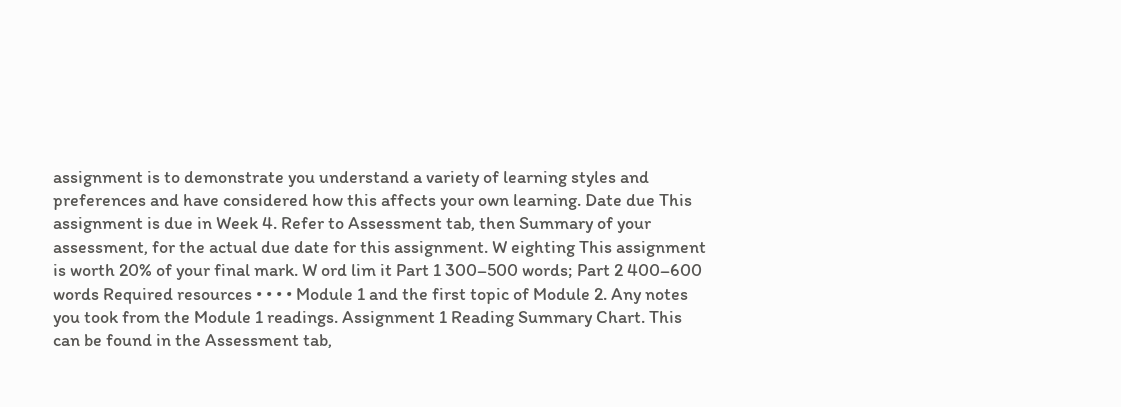assignment is to demonstrate you understand a variety of learning styles and preferences and have considered how this affects your own learning. Date due This assignment is due in Week 4. Refer to Assessment tab, then Summary of your assessment, for the actual due date for this assignment. W eighting This assignment is worth 20% of your final mark. W ord lim it Part 1 300–500 words; Part 2 400–600 words Required resources • • • • Module 1 and the first topic of Module 2. Any notes you took from the Module 1 readings. Assignment 1 Reading Summary Chart. This can be found in the Assessment tab,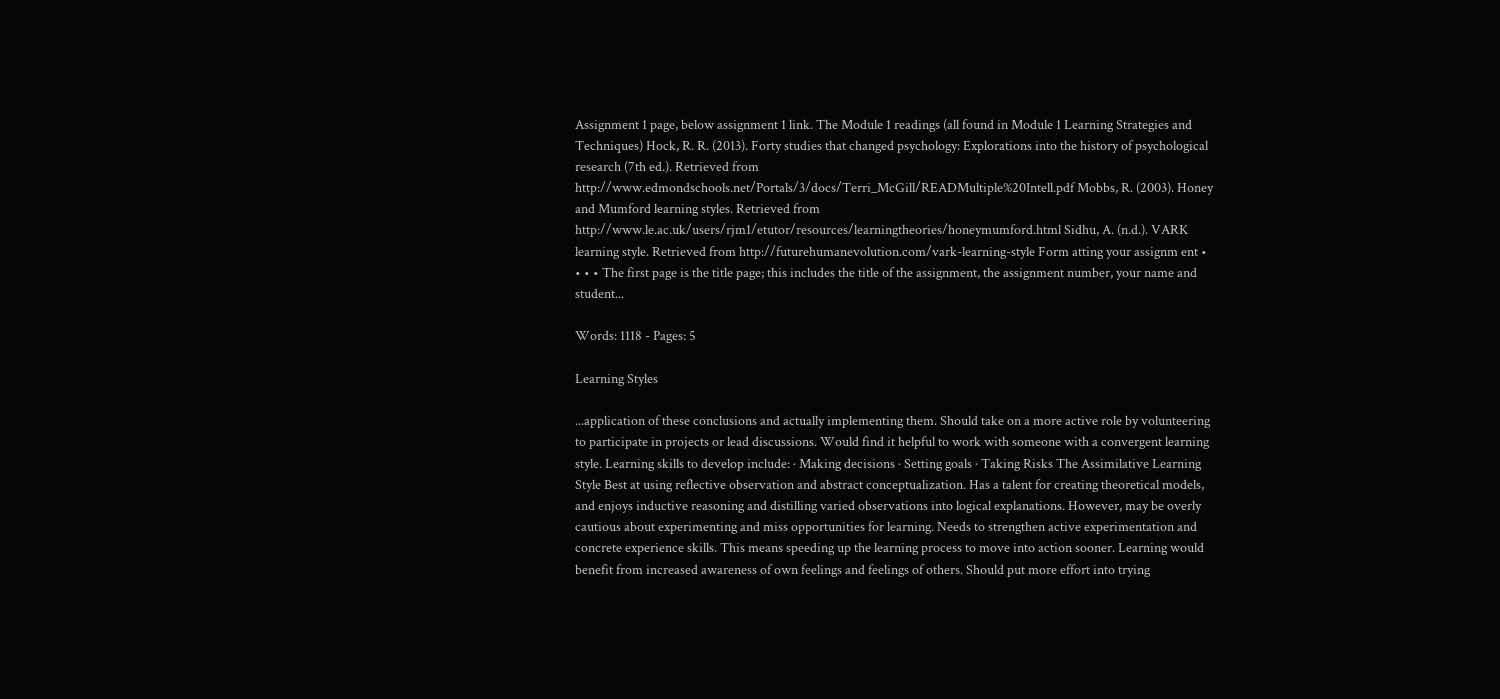Assignment 1 page, below assignment 1 link. The Module 1 readings (all found in Module 1 Learning Strategies and Techniques) Hock, R. R. (2013). Forty studies that changed psychology: Explorations into the history of psychological research (7th ed.). Retrieved from http://www.edmondschools.net/Portals/3/docs/Terri_McGill/READMultiple%20Intell.pdf Mobbs, R. (2003). Honey and Mumford learning styles. Retrieved from http://www.le.ac.uk/users/rjm1/etutor/resources/learningtheories/honeymumford.html Sidhu, A. (n.d.). VARK learning style. Retrieved from http://futurehumanevolution.com/vark-learning-style Form atting your assignm ent • • • • The first page is the title page; this includes the title of the assignment, the assignment number, your name and student...

Words: 1118 - Pages: 5

Learning Styles

...application of these conclusions and actually implementing them. Should take on a more active role by volunteering to participate in projects or lead discussions. Would find it helpful to work with someone with a convergent learning style. Learning skills to develop include: · Making decisions · Setting goals · Taking Risks The Assimilative Learning Style Best at using reflective observation and abstract conceptualization. Has a talent for creating theoretical models, and enjoys inductive reasoning and distilling varied observations into logical explanations. However, may be overly cautious about experimenting and miss opportunities for learning. Needs to strengthen active experimentation and concrete experience skills. This means speeding up the learning process to move into action sooner. Learning would benefit from increased awareness of own feelings and feelings of others. Should put more effort into trying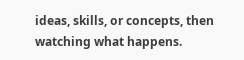ideas, skills, or concepts, then watching what happens.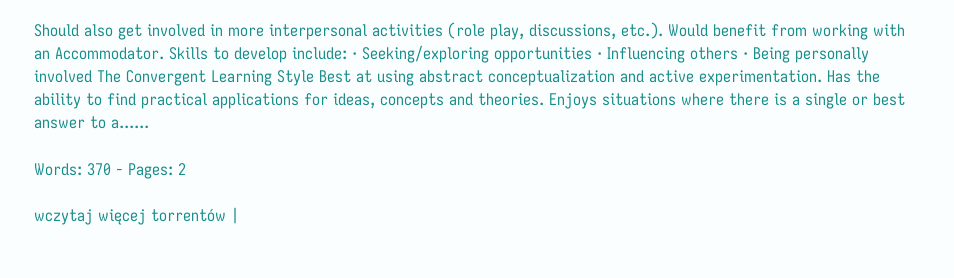Should also get involved in more interpersonal activities (role play, discussions, etc.). Would benefit from working with an Accommodator. Skills to develop include: · Seeking/exploring opportunities · Influencing others · Being personally involved The Convergent Learning Style Best at using abstract conceptualization and active experimentation. Has the ability to find practical applications for ideas, concepts and theories. Enjoys situations where there is a single or best answer to a......

Words: 370 - Pages: 2

wczytaj więcej torrentów |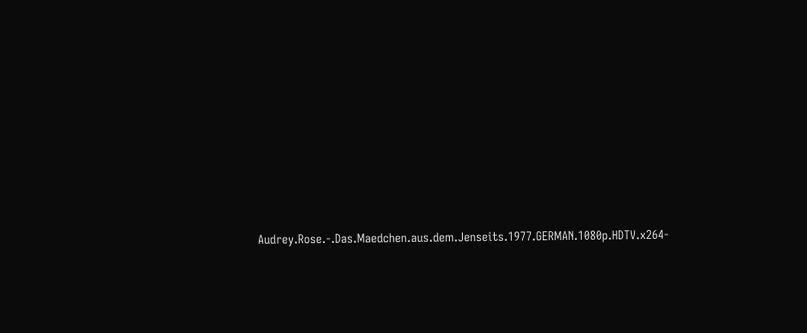Audrey.Rose.-.Das.Maedchen.aus.dem.Jenseits.1977.GERMAN.1080p.HDTV.x264-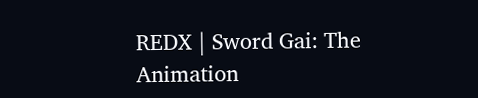REDX | Sword Gai: The Animation